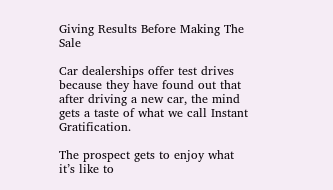Giving Results Before Making The Sale

Car dealerships offer test drives because they have found out that after driving a new car, the mind gets a taste of what we call Instant Gratification.

The prospect gets to enjoy what it’s like to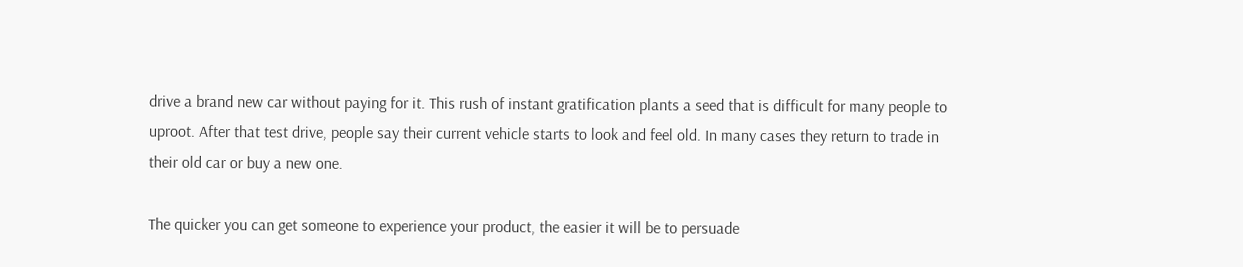drive a brand new car without paying for it. This rush of instant gratification plants a seed that is difficult for many people to uproot. After that test drive, people say their current vehicle starts to look and feel old. In many cases they return to trade in their old car or buy a new one.

The quicker you can get someone to experience your product, the easier it will be to persuade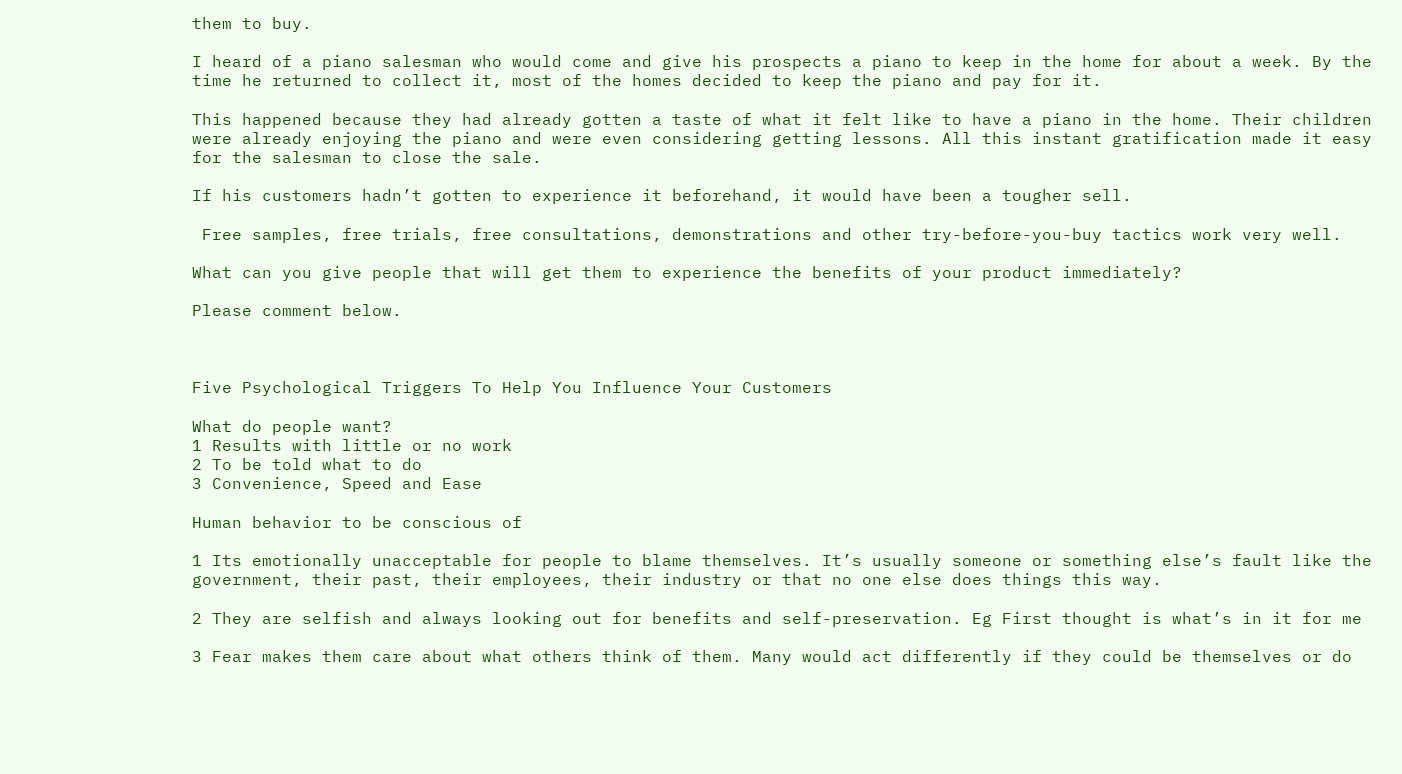them to buy.

I heard of a piano salesman who would come and give his prospects a piano to keep in the home for about a week. By the time he returned to collect it, most of the homes decided to keep the piano and pay for it.

This happened because they had already gotten a taste of what it felt like to have a piano in the home. Their children were already enjoying the piano and were even considering getting lessons. All this instant gratification made it easy for the salesman to close the sale.

If his customers hadn’t gotten to experience it beforehand, it would have been a tougher sell.

 Free samples, free trials, free consultations, demonstrations and other try-before-you-buy tactics work very well.

What can you give people that will get them to experience the benefits of your product immediately?

Please comment below.



Five Psychological Triggers To Help You Influence Your Customers

What do people want?
1 Results with little or no work
2 To be told what to do
3 Convenience, Speed and Ease

Human behavior to be conscious of

1 Its emotionally unacceptable for people to blame themselves. It’s usually someone or something else’s fault like the government, their past, their employees, their industry or that no one else does things this way.

2 They are selfish and always looking out for benefits and self-preservation. Eg First thought is what’s in it for me

3 Fear makes them care about what others think of them. Many would act differently if they could be themselves or do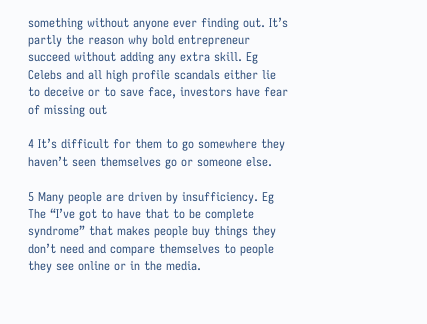something without anyone ever finding out. It’s partly the reason why bold entrepreneur succeed without adding any extra skill. Eg Celebs and all high profile scandals either lie to deceive or to save face, investors have fear of missing out

4 It’s difficult for them to go somewhere they haven’t seen themselves go or someone else.

5 Many people are driven by insufficiency. Eg The “I’ve got to have that to be complete syndrome” that makes people buy things they don’t need and compare themselves to people they see online or in the media.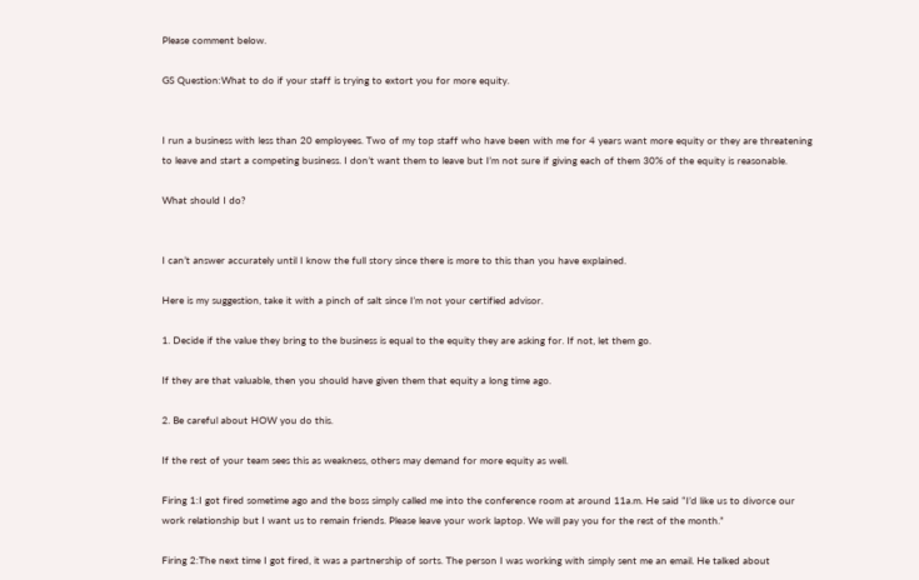Please comment below.

GS Question:What to do if your staff is trying to extort you for more equity.


I run a business with less than 20 employees. Two of my top staff who have been with me for 4 years want more equity or they are threatening to leave and start a competing business. I don’t want them to leave but I’m not sure if giving each of them 30% of the equity is reasonable.

What should I do?


I can’t answer accurately until I know the full story since there is more to this than you have explained.

Here is my suggestion, take it with a pinch of salt since I’m not your certified advisor.

1. Decide if the value they bring to the business is equal to the equity they are asking for. If not, let them go.

If they are that valuable, then you should have given them that equity a long time ago.

2. Be careful about HOW you do this.

If the rest of your team sees this as weakness, others may demand for more equity as well.

Firing 1:I got fired sometime ago and the boss simply called me into the conference room at around 11a.m. He said “I’d like us to divorce our work relationship but I want us to remain friends. Please leave your work laptop. We will pay you for the rest of the month.”

Firing 2:The next time I got fired, it was a partnership of sorts. The person I was working with simply sent me an email. He talked about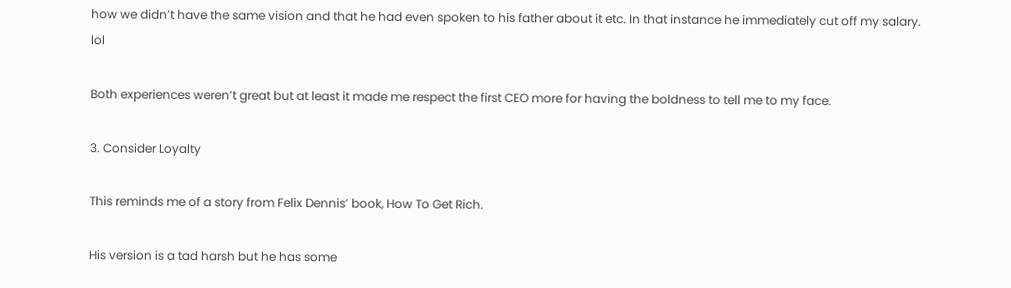how we didn’t have the same vision and that he had even spoken to his father about it etc. In that instance he immediately cut off my salary. lol

Both experiences weren’t great but at least it made me respect the first CEO more for having the boldness to tell me to my face.

3. Consider Loyalty

This reminds me of a story from Felix Dennis’ book, How To Get Rich.

His version is a tad harsh but he has some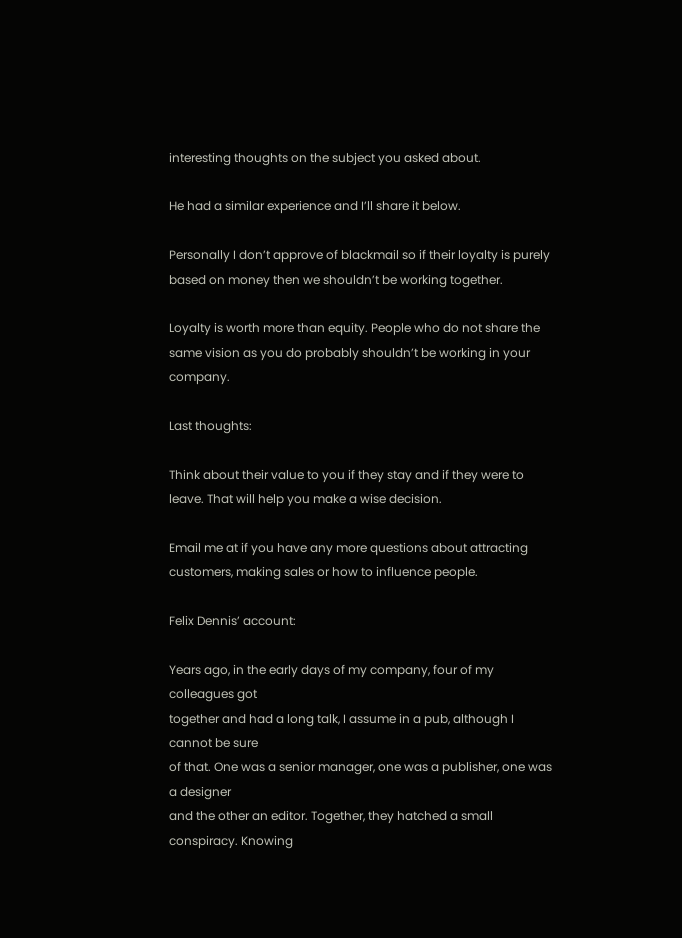interesting thoughts on the subject you asked about.

He had a similar experience and I’ll share it below.

Personally I don’t approve of blackmail so if their loyalty is purely based on money then we shouldn’t be working together.

Loyalty is worth more than equity. People who do not share the same vision as you do probably shouldn’t be working in your company.

Last thoughts:

Think about their value to you if they stay and if they were to leave. That will help you make a wise decision.

Email me at if you have any more questions about attracting customers, making sales or how to influence people.

Felix Dennis’ account:

Years ago, in the early days of my company, four of my colleagues got
together and had a long talk, I assume in a pub, although I cannot be sure
of that. One was a senior manager, one was a publisher, one was a designer
and the other an editor. Together, they hatched a small conspiracy. Knowing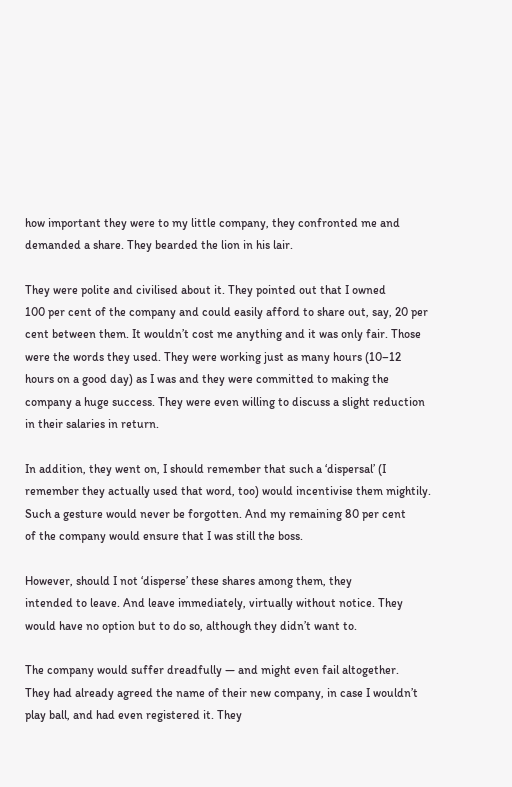how important they were to my little company, they confronted me and
demanded a share. They bearded the lion in his lair.

They were polite and civilised about it. They pointed out that I owned
100 per cent of the company and could easily afford to share out, say, 20 per
cent between them. It wouldn’t cost me anything and it was only fair. Those
were the words they used. They were working just as many hours (10–12
hours on a good day) as I was and they were committed to making the
company a huge success. They were even willing to discuss a slight reduction
in their salaries in return.

In addition, they went on, I should remember that such a ‘dispersal’ (I
remember they actually used that word, too) would incentivise them mightily.
Such a gesture would never be forgotten. And my remaining 80 per cent
of the company would ensure that I was still the boss.

However, should I not ‘disperse’ these shares among them, they
intended to leave. And leave immediately, virtually without notice. They
would have no option but to do so, although they didn’t want to.

The company would suffer dreadfully — and might even fail altogether.
They had already agreed the name of their new company, in case I wouldn’t
play ball, and had even registered it. They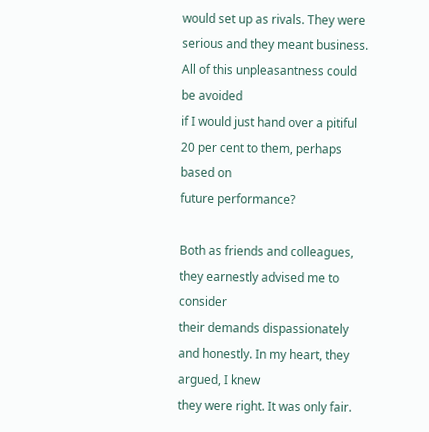would set up as rivals. They were
serious and they meant business. All of this unpleasantness could be avoided
if I would just hand over a pitiful 20 per cent to them, perhaps based on
future performance?

Both as friends and colleagues, they earnestly advised me to consider
their demands dispassionately and honestly. In my heart, they argued, I knew
they were right. It was only fair.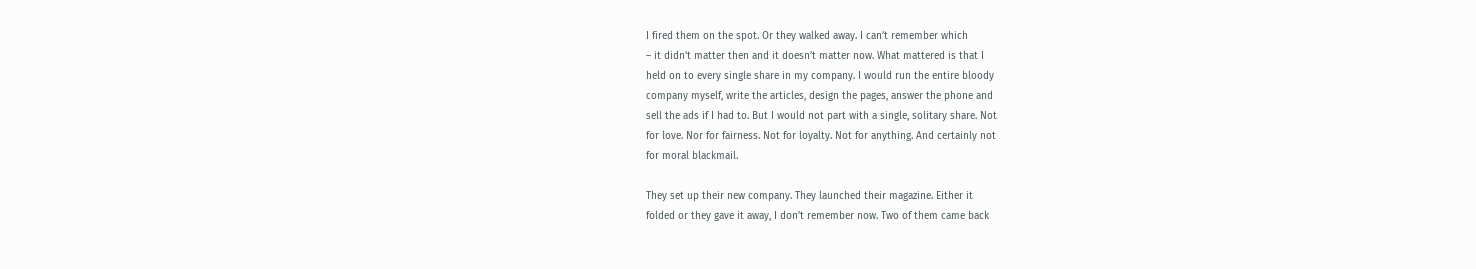I fired them on the spot. Or they walked away. I can’t remember which
– it didn’t matter then and it doesn’t matter now. What mattered is that I
held on to every single share in my company. I would run the entire bloody
company myself, write the articles, design the pages, answer the phone and
sell the ads if I had to. But I would not part with a single, solitary share. Not
for love. Nor for fairness. Not for loyalty. Not for anything. And certainly not
for moral blackmail.

They set up their new company. They launched their magazine. Either it
folded or they gave it away, I don’t remember now. Two of them came back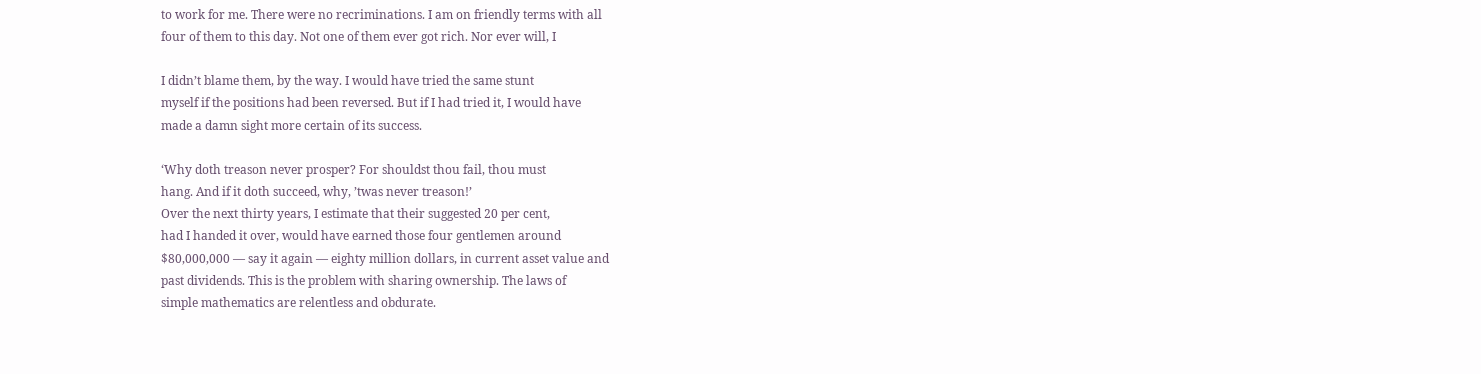to work for me. There were no recriminations. I am on friendly terms with all
four of them to this day. Not one of them ever got rich. Nor ever will, I

I didn’t blame them, by the way. I would have tried the same stunt
myself if the positions had been reversed. But if I had tried it, I would have
made a damn sight more certain of its success.

‘Why doth treason never prosper? For shouldst thou fail, thou must
hang. And if it doth succeed, why, ’twas never treason!’
Over the next thirty years, I estimate that their suggested 20 per cent,
had I handed it over, would have earned those four gentlemen around
$80,000,000 — say it again — eighty million dollars, in current asset value and
past dividends. This is the problem with sharing ownership. The laws of
simple mathematics are relentless and obdurate.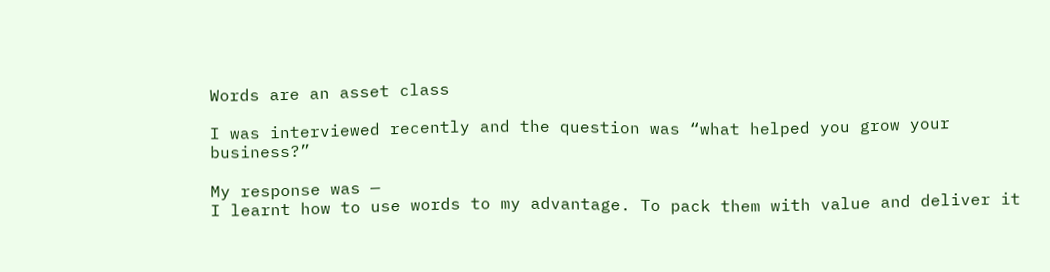Words are an asset class

I was interviewed recently and the question was “what helped you grow your business?”

My response was —
I learnt how to use words to my advantage. To pack them with value and deliver it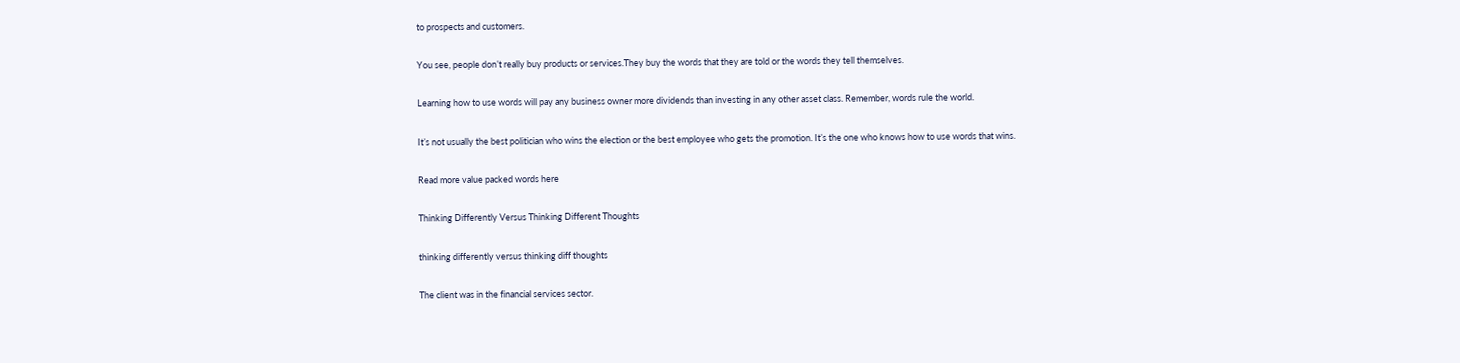to prospects and customers.

You see, people don’t really buy products or services.They buy the words that they are told or the words they tell themselves.

Learning how to use words will pay any business owner more dividends than investing in any other asset class. Remember, words rule the world.

It’s not usually the best politician who wins the election or the best employee who gets the promotion. It’s the one who knows how to use words that wins.

Read more value packed words here

Thinking Differently Versus Thinking Different Thoughts

thinking differently versus thinking diff thoughts

The client was in the financial services sector.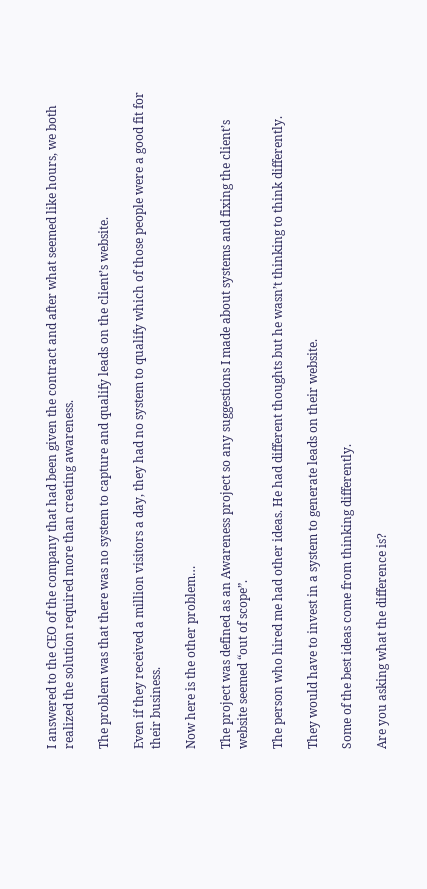I answered to the CEO of the company that had been given the contract and after what seemed like hours, we both realized the solution required more than creating awareness.

The problem was that there was no system to capture and qualify leads on the client’s website.

Even if they received a million visitors a day, they had no system to qualify which of those people were a good fit for their business.

Now here is the other problem…

The project was defined as an Awareness project so any suggestions I made about systems and fixing the client’s website seemed “out of scope”.

The person who hired me had other ideas. He had different thoughts but he wasn’t thinking to think differently.

They would have to invest in a system to generate leads on their website.

Some of the best ideas come from thinking differently.

Are you asking what the difference is?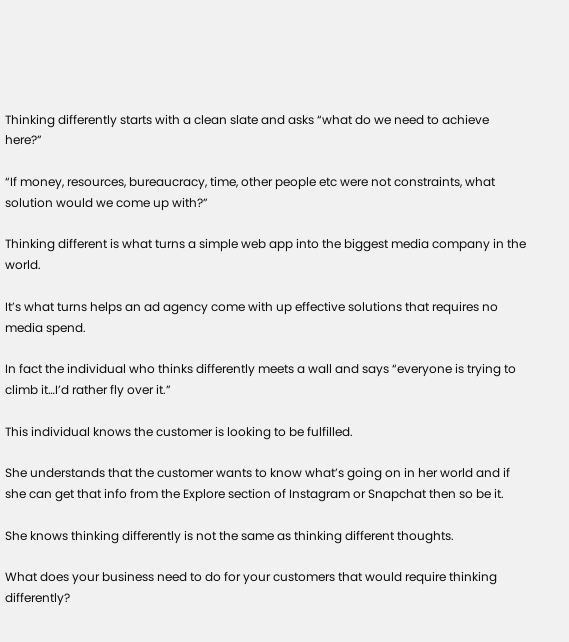Thinking differently starts with a clean slate and asks “what do we need to achieve here?”

“If money, resources, bureaucracy, time, other people etc were not constraints, what solution would we come up with?”

Thinking different is what turns a simple web app into the biggest media company in the world.

It’s what turns helps an ad agency come with up effective solutions that requires no media spend.

In fact the individual who thinks differently meets a wall and says “everyone is trying to climb it…I’d rather fly over it.”

This individual knows the customer is looking to be fulfilled.

She understands that the customer wants to know what’s going on in her world and if she can get that info from the Explore section of Instagram or Snapchat then so be it.

She knows thinking differently is not the same as thinking different thoughts.

What does your business need to do for your customers that would require thinking differently?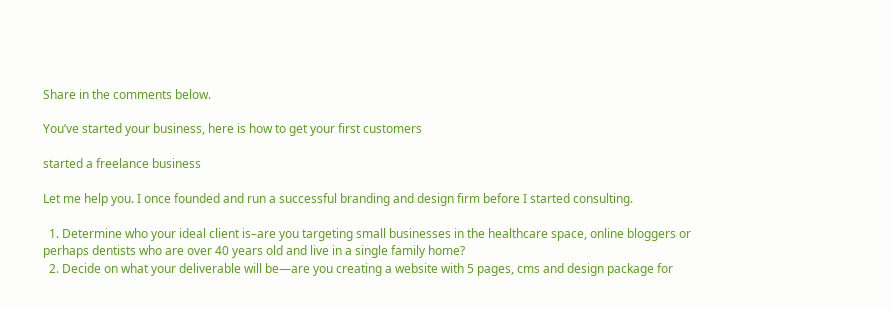Share in the comments below.

You’ve started your business, here is how to get your first customers

started a freelance business

Let me help you. I once founded and run a successful branding and design firm before I started consulting.

  1. Determine who your ideal client is–are you targeting small businesses in the healthcare space, online bloggers or perhaps dentists who are over 40 years old and live in a single family home?
  2. Decide on what your deliverable will be—are you creating a website with 5 pages, cms and design package for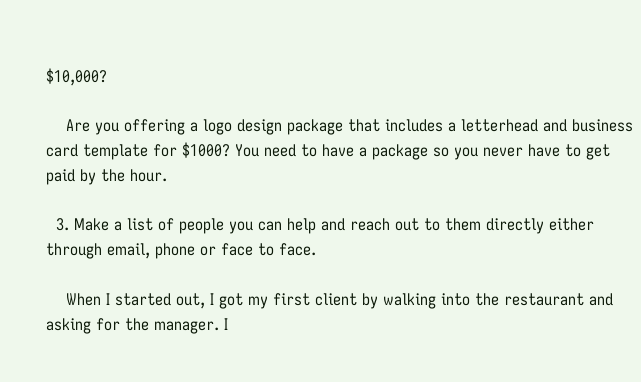$10,000?

    Are you offering a logo design package that includes a letterhead and business card template for $1000? You need to have a package so you never have to get paid by the hour.

  3. Make a list of people you can help and reach out to them directly either through email, phone or face to face.

    When I started out, I got my first client by walking into the restaurant and asking for the manager. I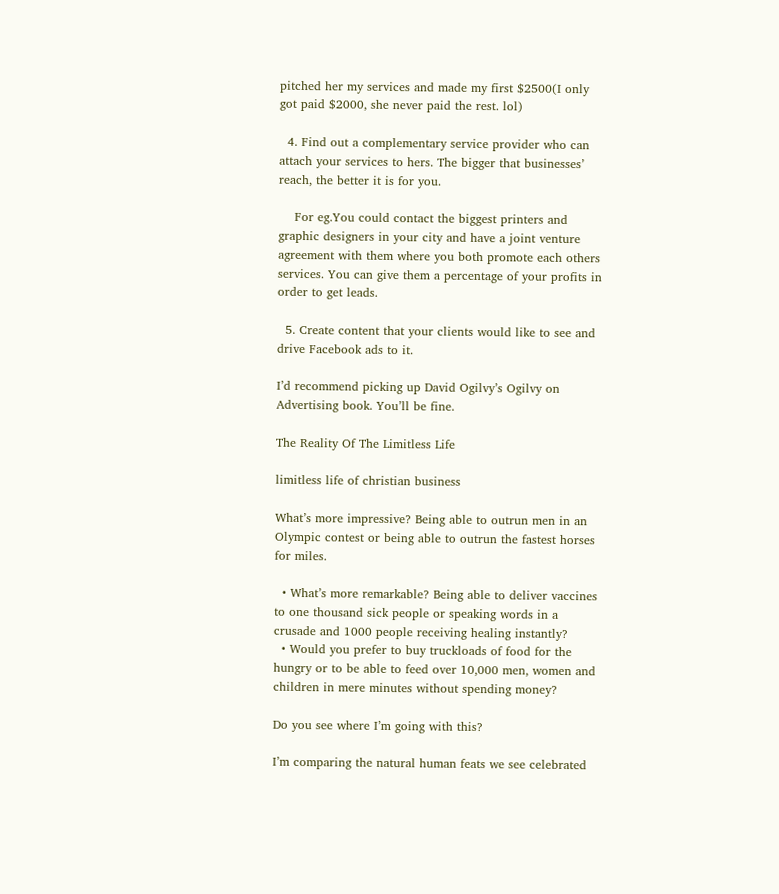pitched her my services and made my first $2500(I only got paid $2000, she never paid the rest. lol)

  4. Find out a complementary service provider who can attach your services to hers. The bigger that businesses’ reach, the better it is for you.

    For eg.You could contact the biggest printers and graphic designers in your city and have a joint venture agreement with them where you both promote each others services. You can give them a percentage of your profits in order to get leads.

  5. Create content that your clients would like to see and drive Facebook ads to it.

I’d recommend picking up David Ogilvy’s Ogilvy on Advertising book. You’ll be fine.

The Reality Of The Limitless Life

limitless life of christian business

What’s more impressive? Being able to outrun men in an Olympic contest or being able to outrun the fastest horses for miles.

  • What’s more remarkable? Being able to deliver vaccines to one thousand sick people or speaking words in a crusade and 1000 people receiving healing instantly?
  • Would you prefer to buy truckloads of food for the hungry or to be able to feed over 10,000 men, women and children in mere minutes without spending money?

Do you see where I’m going with this?

I’m comparing the natural human feats we see celebrated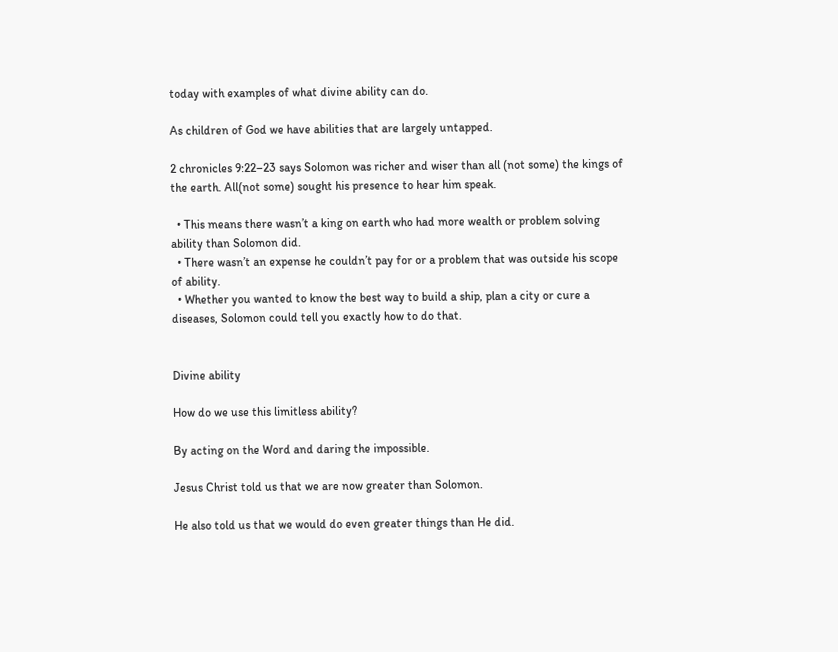today with examples of what divine ability can do.

As children of God we have abilities that are largely untapped.

2 chronicles 9:22–23 says Solomon was richer and wiser than all (not some) the kings of the earth. All(not some) sought his presence to hear him speak.

  • This means there wasn’t a king on earth who had more wealth or problem solving ability than Solomon did.
  • There wasn’t an expense he couldn’t pay for or a problem that was outside his scope of ability.
  • Whether you wanted to know the best way to build a ship, plan a city or cure a diseases, Solomon could tell you exactly how to do that.


Divine ability

How do we use this limitless ability?

By acting on the Word and daring the impossible.

Jesus Christ told us that we are now greater than Solomon.

He also told us that we would do even greater things than He did.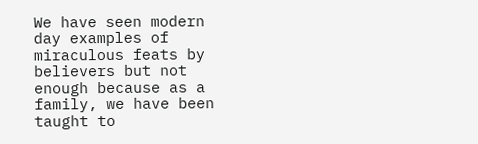We have seen modern day examples of miraculous feats by believers but not enough because as a family, we have been taught to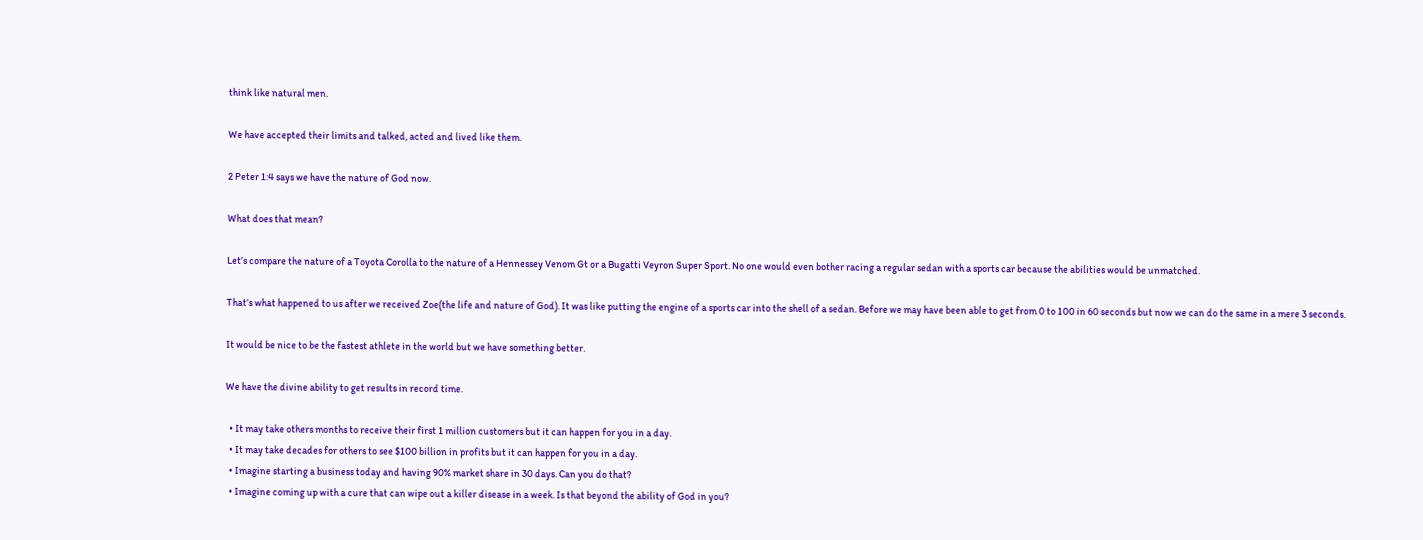think like natural men.

We have accepted their limits and talked, acted and lived like them.

2 Peter 1:4 says we have the nature of God now.

What does that mean?

Let’s compare the nature of a Toyota Corolla to the nature of a Hennessey Venom Gt or a Bugatti Veyron Super Sport. No one would even bother racing a regular sedan with a sports car because the abilities would be unmatched.

That’s what happened to us after we received Zoe(the life and nature of God). It was like putting the engine of a sports car into the shell of a sedan. Before we may have been able to get from 0 to 100 in 60 seconds but now we can do the same in a mere 3 seconds.

It would be nice to be the fastest athlete in the world but we have something better.

We have the divine ability to get results in record time.

  • It may take others months to receive their first 1 million customers but it can happen for you in a day.
  • It may take decades for others to see $100 billion in profits but it can happen for you in a day.
  • Imagine starting a business today and having 90% market share in 30 days. Can you do that?
  • Imagine coming up with a cure that can wipe out a killer disease in a week. Is that beyond the ability of God in you?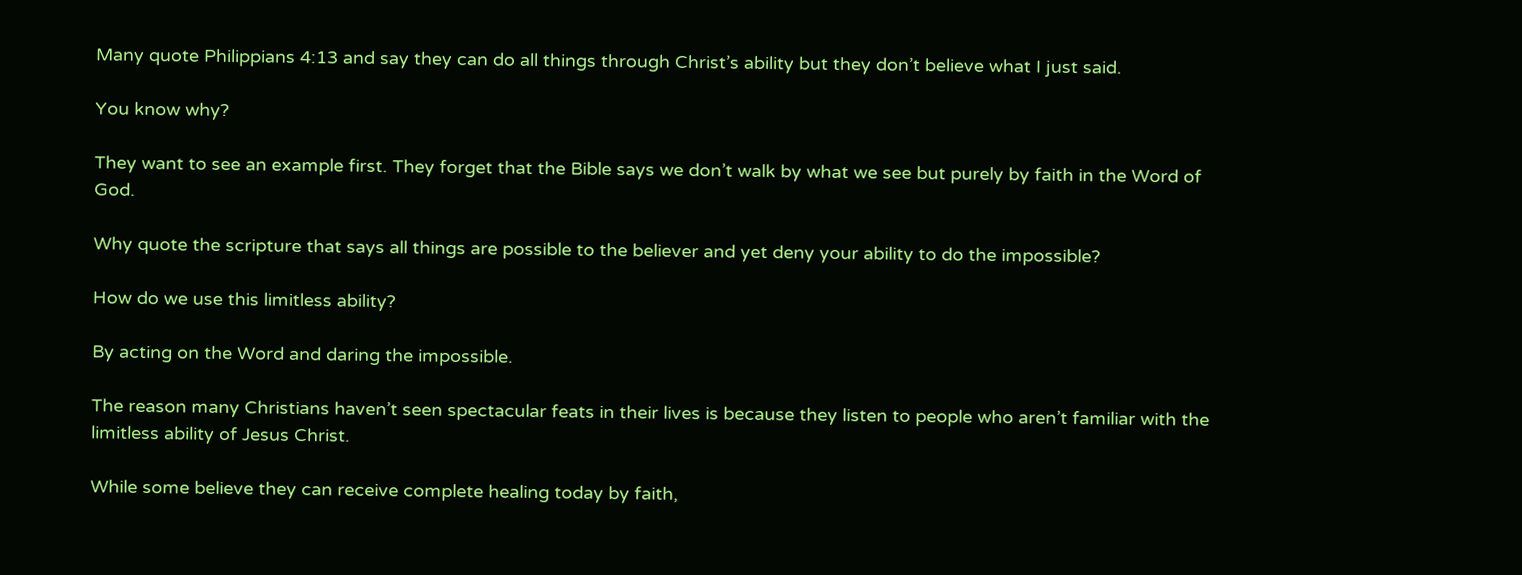Many quote Philippians 4:13 and say they can do all things through Christ’s ability but they don’t believe what I just said.

You know why?

They want to see an example first. They forget that the Bible says we don’t walk by what we see but purely by faith in the Word of God.

Why quote the scripture that says all things are possible to the believer and yet deny your ability to do the impossible?

How do we use this limitless ability?

By acting on the Word and daring the impossible.

The reason many Christians haven’t seen spectacular feats in their lives is because they listen to people who aren’t familiar with the limitless ability of Jesus Christ.

While some believe they can receive complete healing today by faith,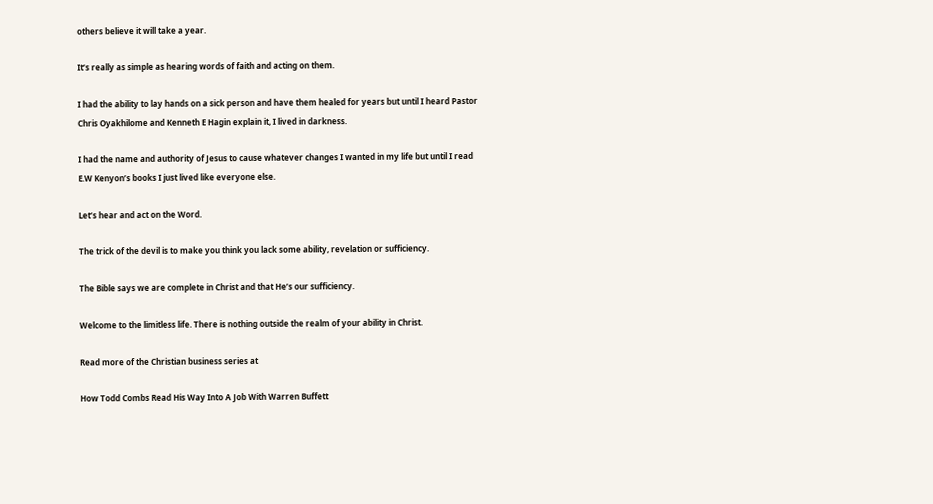others believe it will take a year.

It’s really as simple as hearing words of faith and acting on them.

I had the ability to lay hands on a sick person and have them healed for years but until I heard Pastor Chris Oyakhilome and Kenneth E Hagin explain it, I lived in darkness.

I had the name and authority of Jesus to cause whatever changes I wanted in my life but until I read E.W Kenyon’s books I just lived like everyone else.

Let’s hear and act on the Word.

The trick of the devil is to make you think you lack some ability, revelation or sufficiency.

The Bible says we are complete in Christ and that He’s our sufficiency.

Welcome to the limitless life. There is nothing outside the realm of your ability in Christ.

Read more of the Christian business series at

How Todd Combs Read His Way Into A Job With Warren Buffett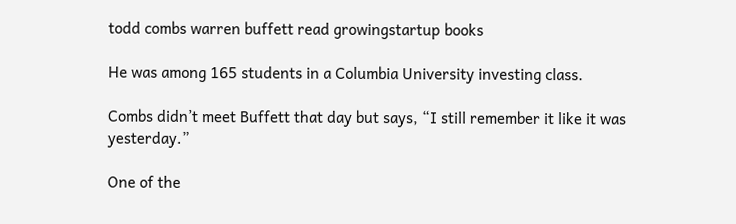todd combs warren buffett read growingstartup books

He was among 165 students in a Columbia University investing class.

Combs didn’t meet Buffett that day but says, “I still remember it like it was yesterday.”

One of the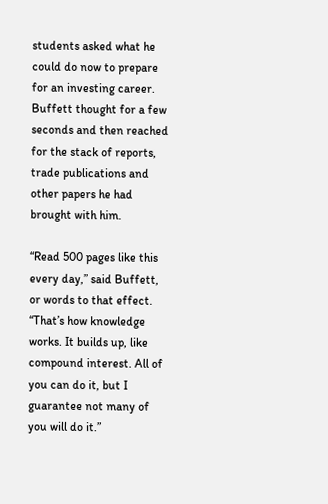students asked what he could do now to prepare for an investing career. Buffett thought for a few seconds and then reached for the stack of reports, trade publications and other papers he had brought with him.

“Read 500 pages like this every day,” said Buffett, or words to that effect. “That’s how knowledge works. It builds up, like compound interest. All of you can do it, but I guarantee not many of you will do it.”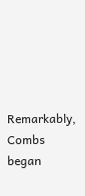Remarkably, Combs began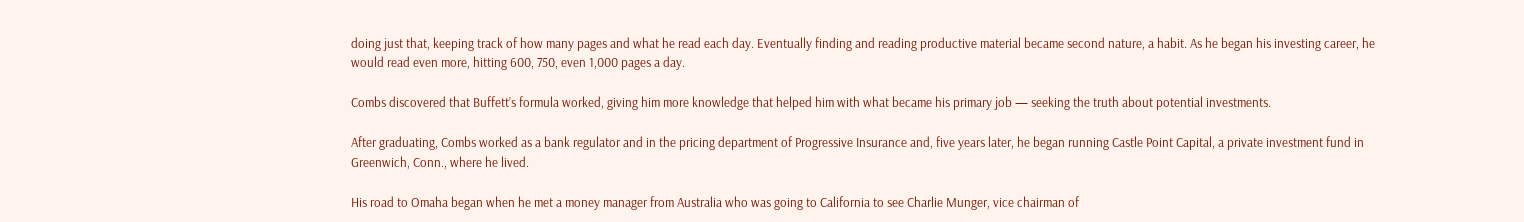doing just that, keeping track of how many pages and what he read each day. Eventually finding and reading productive material became second nature, a habit. As he began his investing career, he would read even more, hitting 600, 750, even 1,000 pages a day.

Combs discovered that Buffett’s formula worked, giving him more knowledge that helped him with what became his primary job — seeking the truth about potential investments.

After graduating, Combs worked as a bank regulator and in the pricing department of Progressive Insurance and, five years later, he began running Castle Point Capital, a private investment fund in Greenwich, Conn., where he lived.

His road to Omaha began when he met a money manager from Australia who was going to California to see Charlie Munger, vice chairman of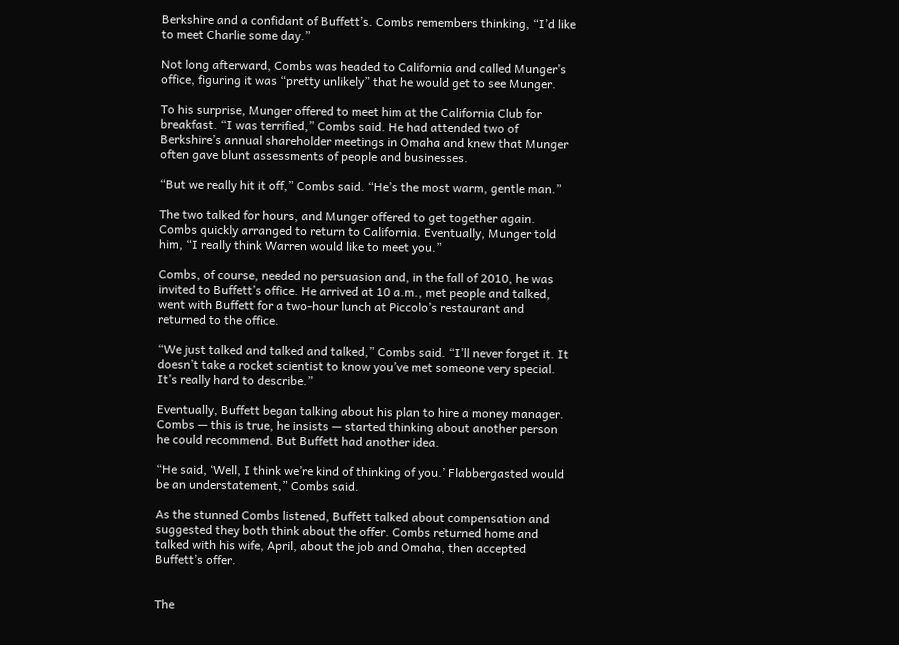Berkshire and a confidant of Buffett’s. Combs remembers thinking, “I’d like to meet Charlie some day.”

Not long afterward, Combs was headed to California and called Munger’s office, figuring it was “pretty unlikely” that he would get to see Munger.

To his surprise, Munger offered to meet him at the California Club for breakfast. “I was terrified,” Combs said. He had attended two of Berkshire’s annual shareholder meetings in Omaha and knew that Munger often gave blunt assessments of people and businesses.

“But we really hit it off,” Combs said. “He’s the most warm, gentle man.”

The two talked for hours, and Munger offered to get together again. Combs quickly arranged to return to California. Eventually, Munger told him, “I really think Warren would like to meet you.”

Combs, of course, needed no persuasion and, in the fall of 2010, he was invited to Buffett’s office. He arrived at 10 a.m., met people and talked, went with Buffett for a two-hour lunch at Piccolo’s restaurant and returned to the office.

“We just talked and talked and talked,” Combs said. “I’ll never forget it. It doesn’t take a rocket scientist to know you’ve met someone very special. It’s really hard to describe.”

Eventually, Buffett began talking about his plan to hire a money manager. Combs — this is true, he insists — started thinking about another person he could recommend. But Buffett had another idea.

“He said, ‘Well, I think we’re kind of thinking of you.’ Flabbergasted would be an understatement,” Combs said.

As the stunned Combs listened, Buffett talked about compensation and suggested they both think about the offer. Combs returned home and talked with his wife, April, about the job and Omaha, then accepted Buffett’s offer.


The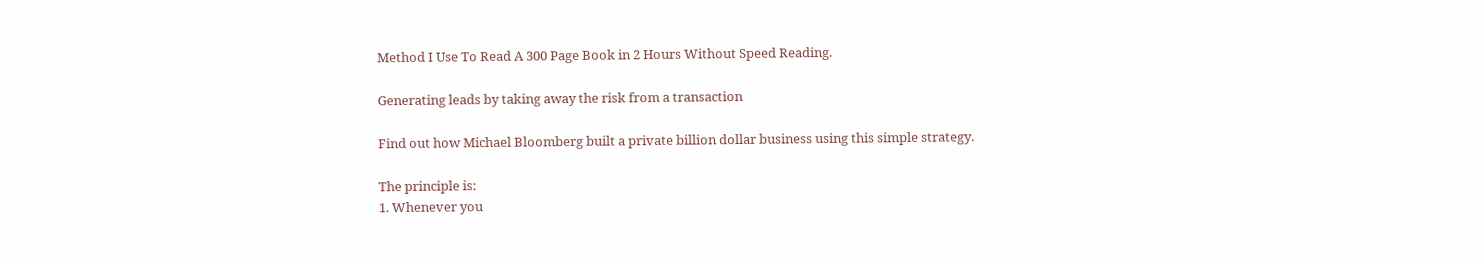Method I Use To Read A 300 Page Book in 2 Hours Without Speed Reading.

Generating leads by taking away the risk from a transaction

Find out how Michael Bloomberg built a private billion dollar business using this simple strategy.

The principle is:
1. Whenever you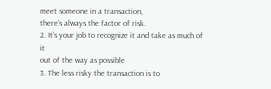meet someone in a transaction,
there’s always the factor of risk.
2. It’s your job to recognize it and take as much of it
out of the way as possible
3. The less risky the transaction is to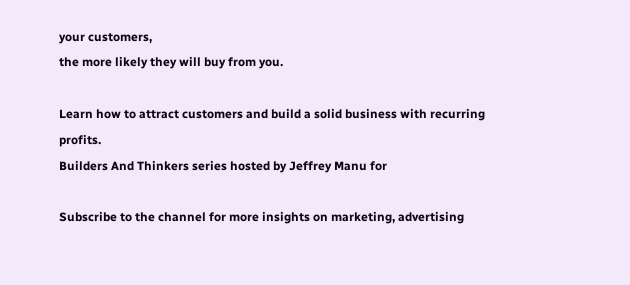your customers,
the more likely they will buy from you.

Learn how to attract customers and build a solid business with recurring profits.
Builders And Thinkers series hosted by Jeffrey Manu for

Subscribe to the channel for more insights on marketing, advertising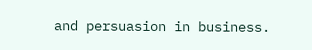and persuasion in business.